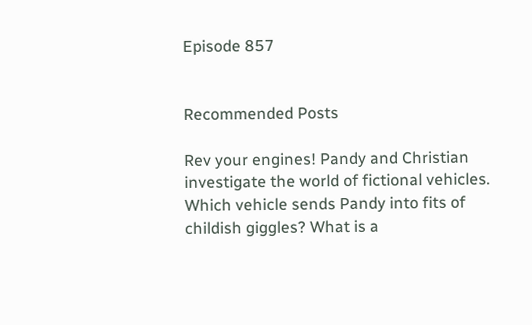Episode 857


Recommended Posts

Rev your engines! Pandy and Christian investigate the world of fictional vehicles. Which vehicle sends Pandy into fits of childish giggles? What is a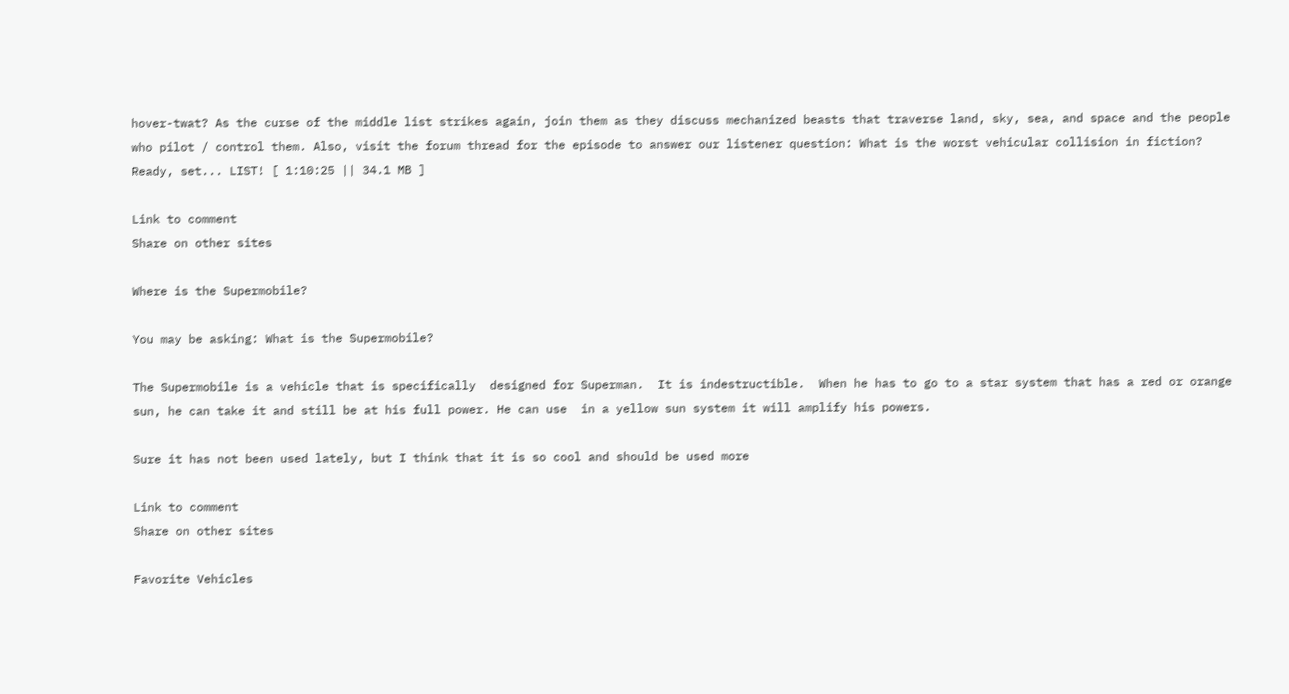hover-twat? As the curse of the middle list strikes again, join them as they discuss mechanized beasts that traverse land, sky, sea, and space and the people who pilot / control them. Also, visit the forum thread for the episode to answer our listener question: What is the worst vehicular collision in fiction? Ready, set... LIST! [ 1:10:25 || 34.1 MB ]

Link to comment
Share on other sites

Where is the Supermobile?

You may be asking: What is the Supermobile?

The Supermobile is a vehicle that is specifically  designed for Superman.  It is indestructible.  When he has to go to a star system that has a red or orange sun, he can take it and still be at his full power. He can use  in a yellow sun system it will amplify his powers.

Sure it has not been used lately, but I think that it is so cool and should be used more

Link to comment
Share on other sites

Favorite Vehicles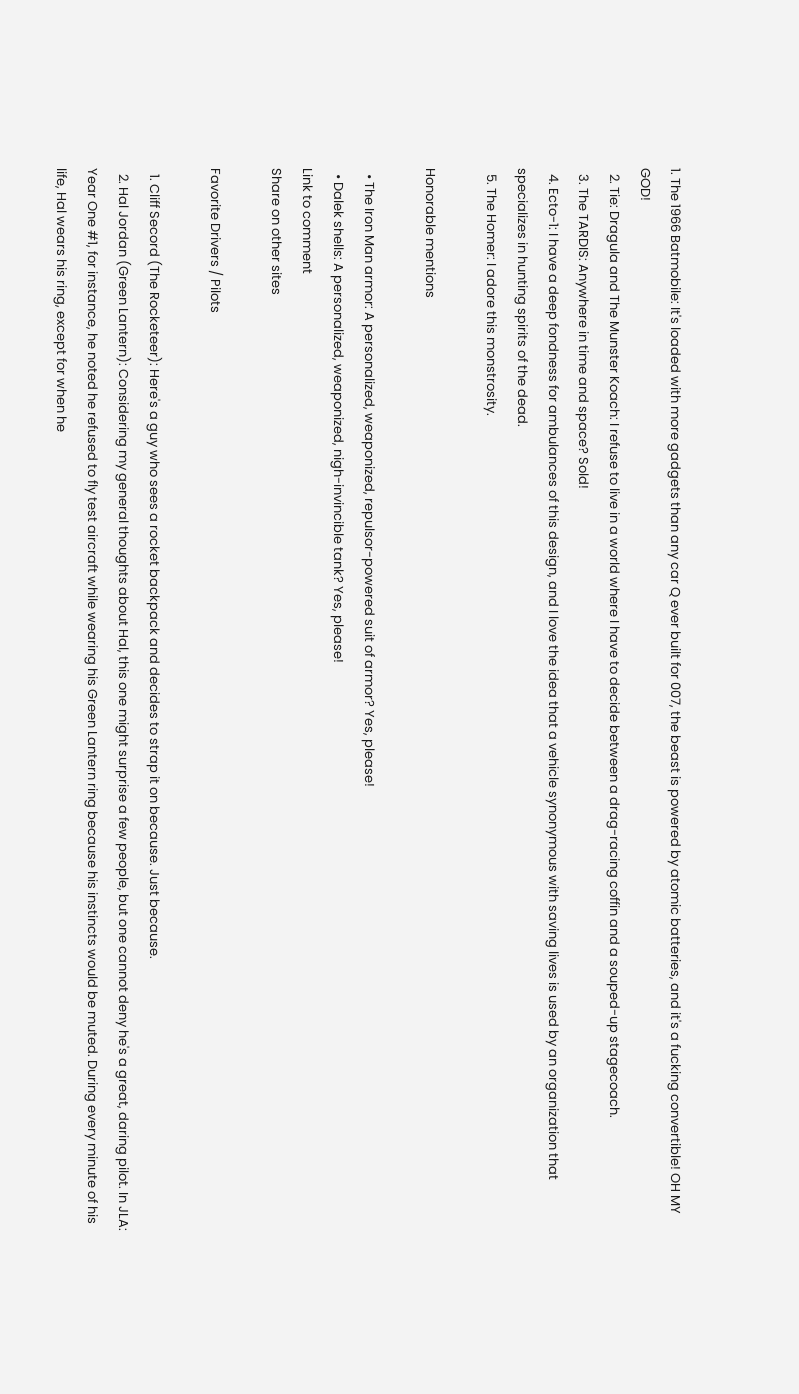1. The 1966 Batmobile: It's loaded with more gadgets than any car Q ever built for 007, the beast is powered by atomic batteries, and it's a fucking convertible! OH MY GOD!
  2. Tie: Dragula and The Munster Koach: I refuse to live in a world where I have to decide between a drag-racing coffin and a souped-up stagecoach.
  3. The TARDIS: Anywhere in time and space? Sold!
  4. Ecto-1: I have a deep fondness for ambulances of this design, and I love the idea that a vehicle synonymous with saving lives is used by an organization that specializes in hunting spirits of the dead.
  5. The Homer: I adore this monstrosity.

Honorable mentions

  • The Iron Man armor: A personalized, weaponized, repulsor-powered suit of armor? Yes, please!
  • Dalek shells: A personalized, weaponized, nigh-invincible tank? Yes, please!
Link to comment
Share on other sites

Favorite Drivers / Pilots

  1. Cliff Secord (The Rocketeer): Here's a guy who sees a rocket backpack and decides to strap it on because. Just because.
  2. Hal Jordan (Green Lantern): Considering my general thoughts about Hal, this one might surprise a few people, but one cannot deny he's a great, daring pilot. In JLA: Year One #1, for instance, he noted he refused to fly test aircraft while wearing his Green Lantern ring because his instincts would be muted. During every minute of his life, Hal wears his ring, except for when he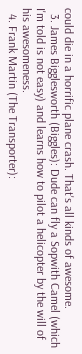could die in a horrific plane crash. That's all kinds of awesome.
  3. James Bigglesworth (Biggles): Dude can fly a Sopwith Camel (which I'm told is not easy) and learns how to pilot a helicopter by the will of his awesomeness.
  4. Frank Martin (The Transporter):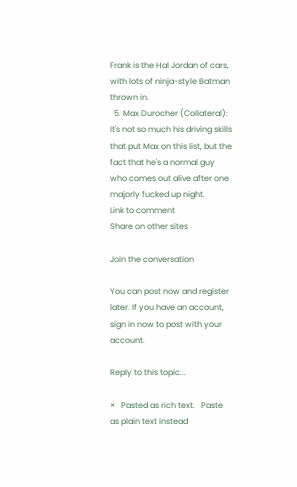Frank is the Hal Jordan of cars, with lots of ninja-style Batman thrown in.
  5. Max Durocher (Collateral): It's not so much his driving skills that put Max on this list, but the fact that he's a normal guy who comes out alive after one majorly fucked up night.
Link to comment
Share on other sites

Join the conversation

You can post now and register later. If you have an account, sign in now to post with your account.

Reply to this topic...

×   Pasted as rich text.   Paste as plain text instead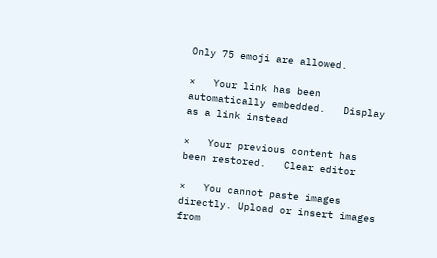Only 75 emoji are allowed.

×   Your link has been automatically embedded.   Display as a link instead

×   Your previous content has been restored.   Clear editor

×   You cannot paste images directly. Upload or insert images from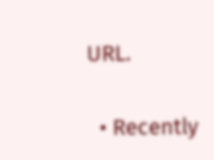URL.

  • Recently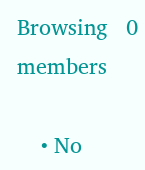Browsing   0 members

    • No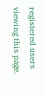registered users viewing this page.